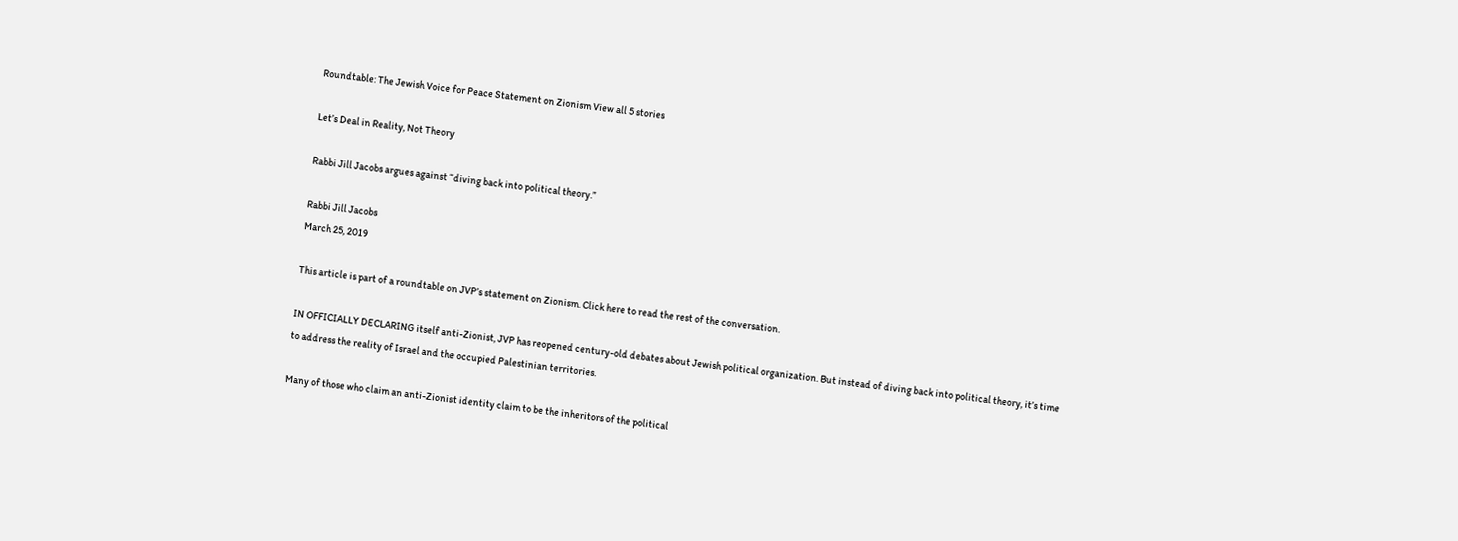Roundtable: The Jewish Voice for Peace Statement on Zionism View all 5 stories

Let’s Deal in Reality, Not Theory

Rabbi Jill Jacobs argues against “diving back into political theory.”

Rabbi Jill Jacobs
March 25, 2019

This article is part of a roundtable on JVP’s statement on Zionism. Click here to read the rest of the conversation.

IN OFFICIALLY DECLARING itself anti-Zionist, JVP has reopened century-old debates about Jewish political organization. But instead of diving back into political theory, it’s time to address the reality of Israel and the occupied Palestinian territories.

Many of those who claim an anti-Zionist identity claim to be the inheritors of the political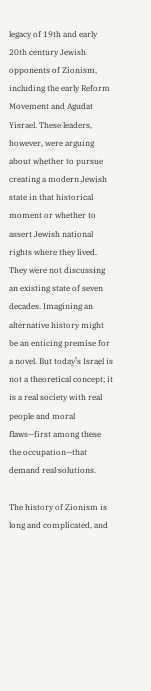legacy of 19th and early 20th century Jewish opponents of Zionism, including the early Reform Movement and Agudat Yisrael. These leaders, however, were arguing about whether to pursue creating a modern Jewish state in that historical moment or whether to assert Jewish national rights where they lived. They were not discussing an existing state of seven decades. Imagining an alternative history might be an enticing premise for a novel. But today’s Israel is not a theoretical concept; it is a real society with real people and moral flaws—first among these the occupation—that demand real solutions.

The history of Zionism is long and complicated, and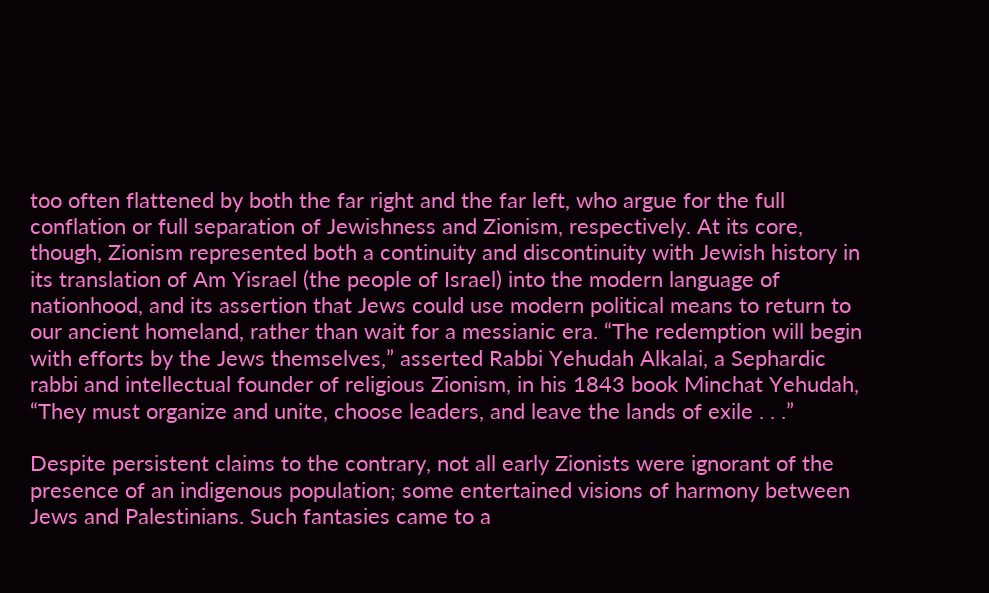too often flattened by both the far right and the far left, who argue for the full conflation or full separation of Jewishness and Zionism, respectively. At its core, though, Zionism represented both a continuity and discontinuity with Jewish history in its translation of Am Yisrael (the people of Israel) into the modern language of nationhood, and its assertion that Jews could use modern political means to return to our ancient homeland, rather than wait for a messianic era. “The redemption will begin with efforts by the Jews themselves,” asserted Rabbi Yehudah Alkalai, a Sephardic rabbi and intellectual founder of religious Zionism, in his 1843 book Minchat Yehudah, “They must organize and unite, choose leaders, and leave the lands of exile . . .”

Despite persistent claims to the contrary, not all early Zionists were ignorant of the presence of an indigenous population; some entertained visions of harmony between Jews and Palestinians. Such fantasies came to a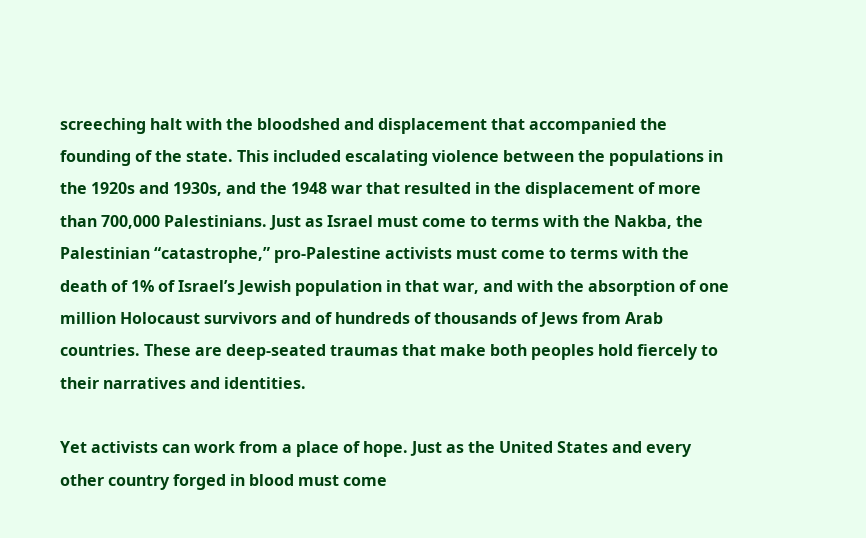screeching halt with the bloodshed and displacement that accompanied the founding of the state. This included escalating violence between the populations in the 1920s and 1930s, and the 1948 war that resulted in the displacement of more than 700,000 Palestinians. Just as Israel must come to terms with the Nakba, the Palestinian “catastrophe,” pro-Palestine activists must come to terms with the death of 1% of Israel’s Jewish population in that war, and with the absorption of one million Holocaust survivors and of hundreds of thousands of Jews from Arab countries. These are deep-seated traumas that make both peoples hold fiercely to their narratives and identities.

Yet activists can work from a place of hope. Just as the United States and every other country forged in blood must come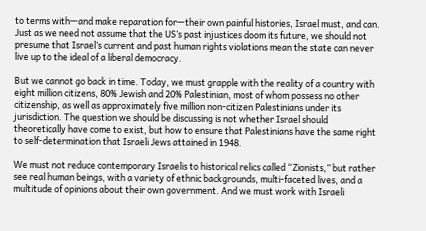to terms with—and make reparation for—their own painful histories, Israel must, and can. Just as we need not assume that the US’s past injustices doom its future, we should not presume that Israel’s current and past human rights violations mean the state can never live up to the ideal of a liberal democracy.

But we cannot go back in time. Today, we must grapple with the reality of a country with eight million citizens, 80% Jewish and 20% Palestinian, most of whom possess no other citizenship, as well as approximately five million non-citizen Palestinians under its jurisdiction. The question we should be discussing is not whether Israel should theoretically have come to exist, but how to ensure that Palestinians have the same right to self-determination that Israeli Jews attained in 1948.

We must not reduce contemporary Israelis to historical relics called “Zionists,” but rather see real human beings, with a variety of ethnic backgrounds, multi-faceted lives, and a multitude of opinions about their own government. And we must work with Israeli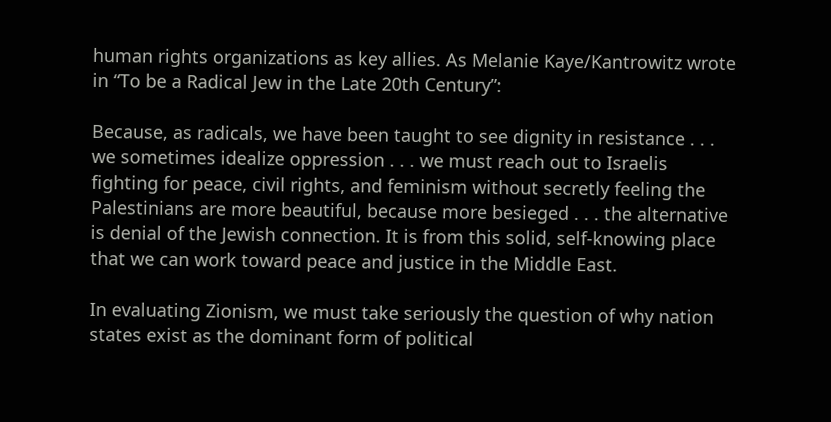human rights organizations as key allies. As Melanie Kaye/Kantrowitz wrote in “To be a Radical Jew in the Late 20th Century”:

Because, as radicals, we have been taught to see dignity in resistance . . . we sometimes idealize oppression . . . we must reach out to Israelis fighting for peace, civil rights, and feminism without secretly feeling the Palestinians are more beautiful, because more besieged . . . the alternative is denial of the Jewish connection. It is from this solid, self-knowing place that we can work toward peace and justice in the Middle East.

In evaluating Zionism, we must take seriously the question of why nation states exist as the dominant form of political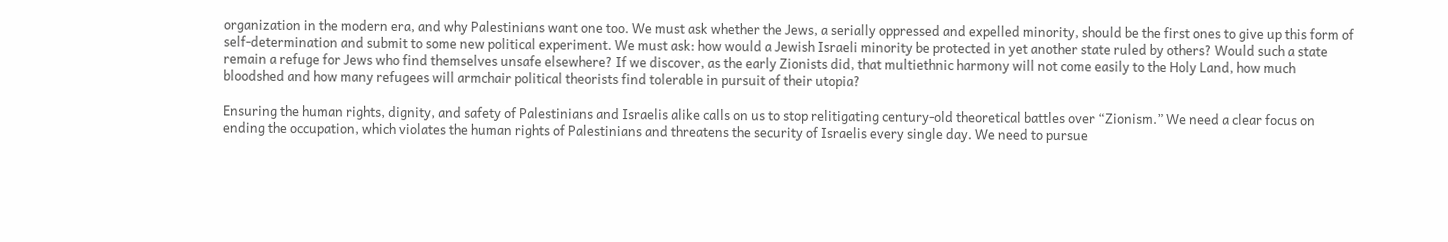organization in the modern era, and why Palestinians want one too. We must ask whether the Jews, a serially oppressed and expelled minority, should be the first ones to give up this form of self-determination and submit to some new political experiment. We must ask: how would a Jewish Israeli minority be protected in yet another state ruled by others? Would such a state remain a refuge for Jews who find themselves unsafe elsewhere? If we discover, as the early Zionists did, that multiethnic harmony will not come easily to the Holy Land, how much bloodshed and how many refugees will armchair political theorists find tolerable in pursuit of their utopia?

Ensuring the human rights, dignity, and safety of Palestinians and Israelis alike calls on us to stop relitigating century-old theoretical battles over “Zionism.” We need a clear focus on ending the occupation, which violates the human rights of Palestinians and threatens the security of Israelis every single day. We need to pursue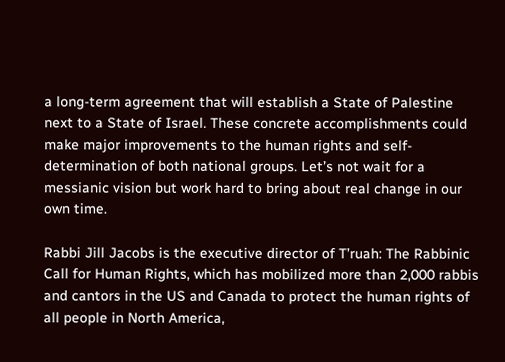a long-term agreement that will establish a State of Palestine next to a State of Israel. These concrete accomplishments could make major improvements to the human rights and self-determination of both national groups. Let’s not wait for a messianic vision but work hard to bring about real change in our own time.

Rabbi Jill Jacobs is the executive director of T’ruah: The Rabbinic Call for Human Rights, which has mobilized more than 2,000 rabbis and cantors in the US and Canada to protect the human rights of all people in North America,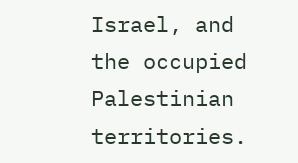Israel, and the occupied Palestinian territories.